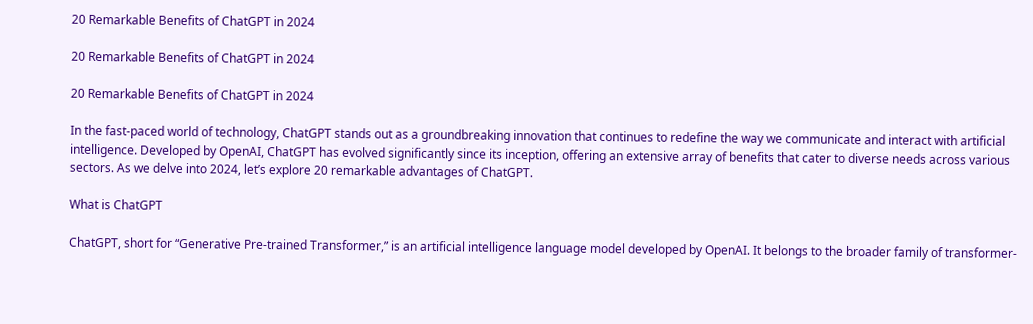20 Remarkable Benefits of ChatGPT in 2024

20 Remarkable Benefits of ChatGPT in 2024

20 Remarkable Benefits of ChatGPT in 2024

In the fast-paced world of technology, ChatGPT stands out as a groundbreaking innovation that continues to redefine the way we communicate and interact with artificial intelligence. Developed by OpenAI, ChatGPT has evolved significantly since its inception, offering an extensive array of benefits that cater to diverse needs across various sectors. As we delve into 2024, let’s explore 20 remarkable advantages of ChatGPT.

What is ChatGPT

ChatGPT, short for “Generative Pre-trained Transformer,” is an artificial intelligence language model developed by OpenAI. It belongs to the broader family of transformer-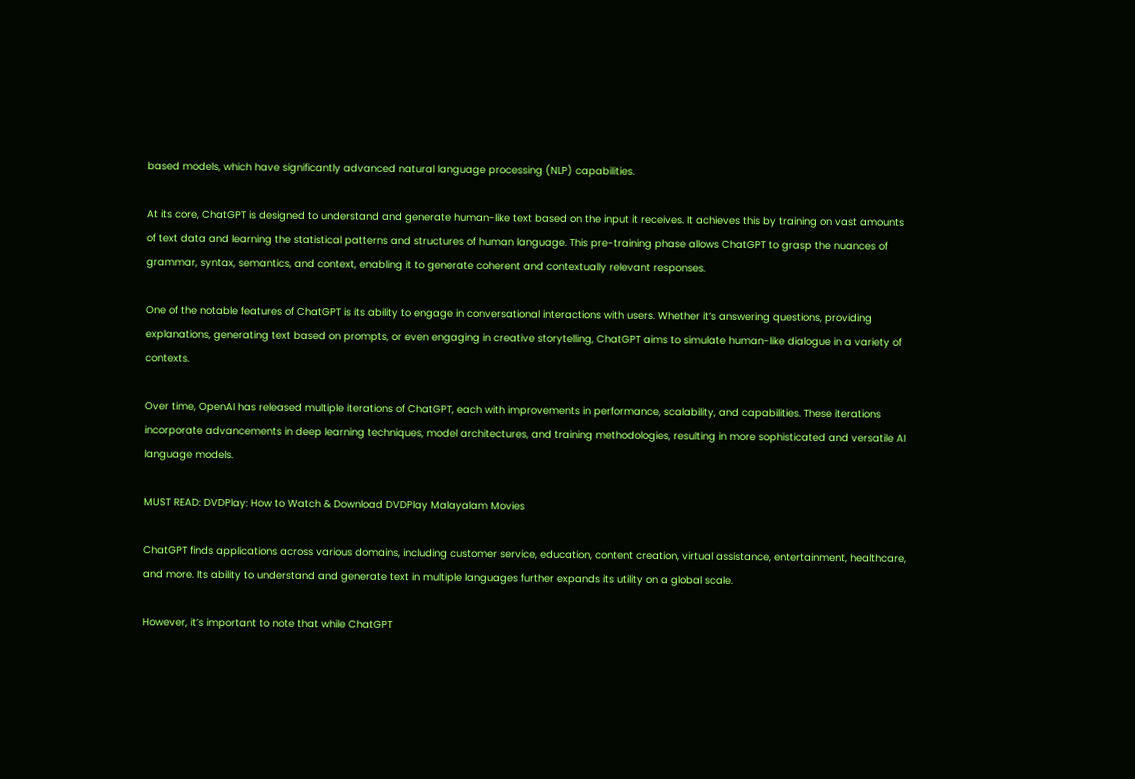based models, which have significantly advanced natural language processing (NLP) capabilities.

At its core, ChatGPT is designed to understand and generate human-like text based on the input it receives. It achieves this by training on vast amounts of text data and learning the statistical patterns and structures of human language. This pre-training phase allows ChatGPT to grasp the nuances of grammar, syntax, semantics, and context, enabling it to generate coherent and contextually relevant responses.

One of the notable features of ChatGPT is its ability to engage in conversational interactions with users. Whether it’s answering questions, providing explanations, generating text based on prompts, or even engaging in creative storytelling, ChatGPT aims to simulate human-like dialogue in a variety of contexts.

Over time, OpenAI has released multiple iterations of ChatGPT, each with improvements in performance, scalability, and capabilities. These iterations incorporate advancements in deep learning techniques, model architectures, and training methodologies, resulting in more sophisticated and versatile AI language models.

MUST READ: DVDPlay: How to Watch & Download DVDPlay Malayalam Movies

ChatGPT finds applications across various domains, including customer service, education, content creation, virtual assistance, entertainment, healthcare, and more. Its ability to understand and generate text in multiple languages further expands its utility on a global scale.

However, it’s important to note that while ChatGPT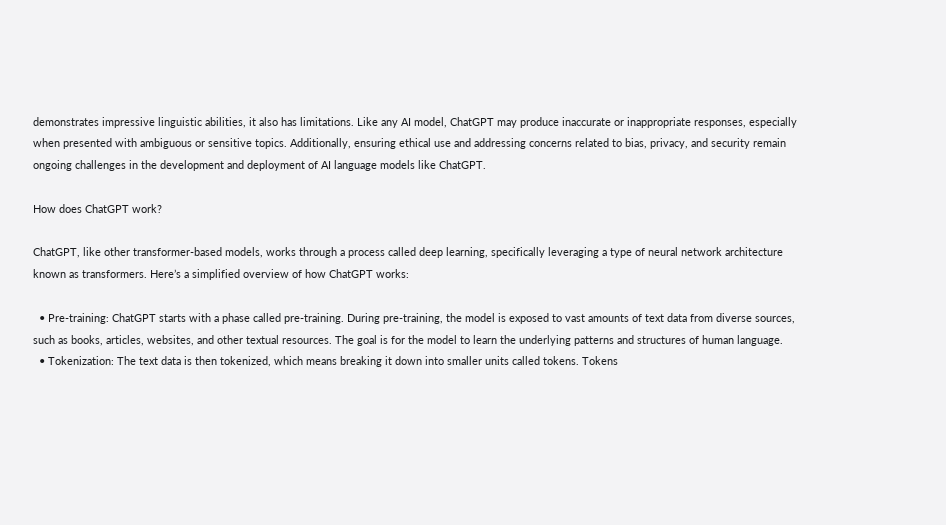demonstrates impressive linguistic abilities, it also has limitations. Like any AI model, ChatGPT may produce inaccurate or inappropriate responses, especially when presented with ambiguous or sensitive topics. Additionally, ensuring ethical use and addressing concerns related to bias, privacy, and security remain ongoing challenges in the development and deployment of AI language models like ChatGPT.

How does ChatGPT work?

ChatGPT, like other transformer-based models, works through a process called deep learning, specifically leveraging a type of neural network architecture known as transformers. Here’s a simplified overview of how ChatGPT works:

  • Pre-training: ChatGPT starts with a phase called pre-training. During pre-training, the model is exposed to vast amounts of text data from diverse sources, such as books, articles, websites, and other textual resources. The goal is for the model to learn the underlying patterns and structures of human language.
  • Tokenization: The text data is then tokenized, which means breaking it down into smaller units called tokens. Tokens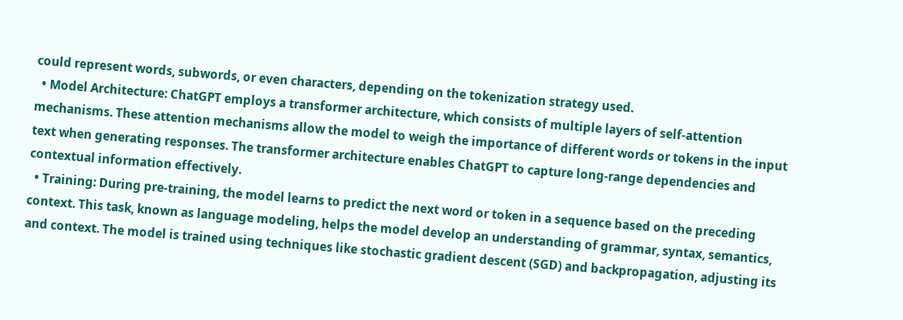could represent words, subwords, or even characters, depending on the tokenization strategy used.
  • Model Architecture: ChatGPT employs a transformer architecture, which consists of multiple layers of self-attention mechanisms. These attention mechanisms allow the model to weigh the importance of different words or tokens in the input text when generating responses. The transformer architecture enables ChatGPT to capture long-range dependencies and contextual information effectively.
  • Training: During pre-training, the model learns to predict the next word or token in a sequence based on the preceding context. This task, known as language modeling, helps the model develop an understanding of grammar, syntax, semantics, and context. The model is trained using techniques like stochastic gradient descent (SGD) and backpropagation, adjusting its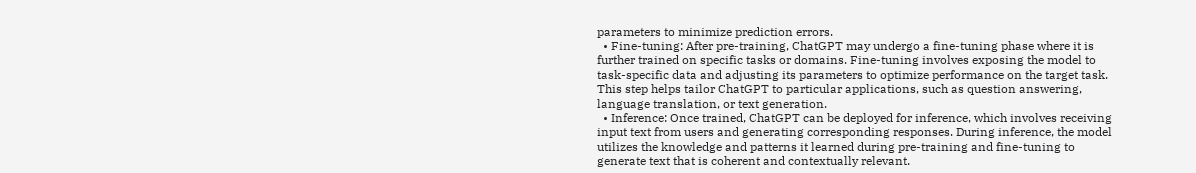parameters to minimize prediction errors.
  • Fine-tuning: After pre-training, ChatGPT may undergo a fine-tuning phase where it is further trained on specific tasks or domains. Fine-tuning involves exposing the model to task-specific data and adjusting its parameters to optimize performance on the target task. This step helps tailor ChatGPT to particular applications, such as question answering, language translation, or text generation.
  • Inference: Once trained, ChatGPT can be deployed for inference, which involves receiving input text from users and generating corresponding responses. During inference, the model utilizes the knowledge and patterns it learned during pre-training and fine-tuning to generate text that is coherent and contextually relevant.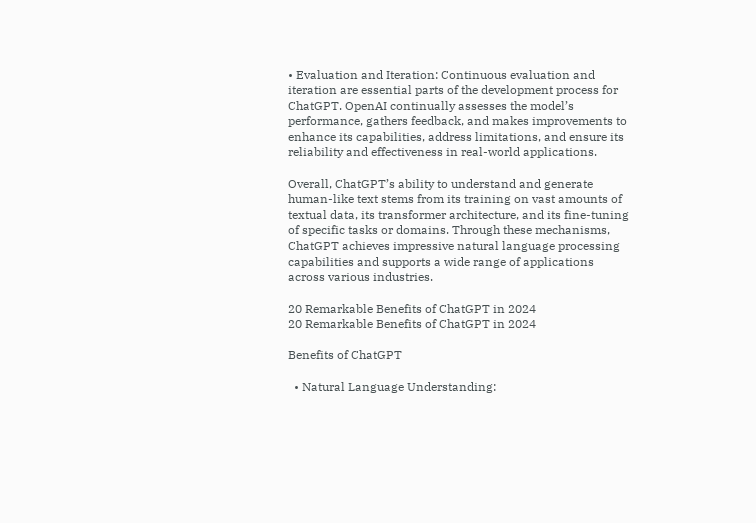• Evaluation and Iteration: Continuous evaluation and iteration are essential parts of the development process for ChatGPT. OpenAI continually assesses the model’s performance, gathers feedback, and makes improvements to enhance its capabilities, address limitations, and ensure its reliability and effectiveness in real-world applications.

Overall, ChatGPT’s ability to understand and generate human-like text stems from its training on vast amounts of textual data, its transformer architecture, and its fine-tuning of specific tasks or domains. Through these mechanisms, ChatGPT achieves impressive natural language processing capabilities and supports a wide range of applications across various industries.

20 Remarkable Benefits of ChatGPT in 2024
20 Remarkable Benefits of ChatGPT in 2024

Benefits of ChatGPT

  • Natural Language Understanding: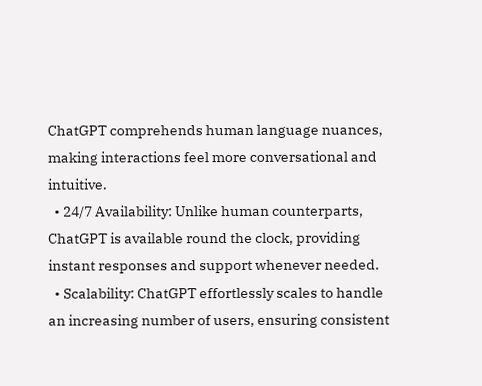ChatGPT comprehends human language nuances, making interactions feel more conversational and intuitive.
  • 24/7 Availability: Unlike human counterparts, ChatGPT is available round the clock, providing instant responses and support whenever needed.
  • Scalability: ChatGPT effortlessly scales to handle an increasing number of users, ensuring consistent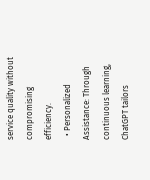service quality without compromising efficiency.
  • Personalized Assistance: Through continuous learning, ChatGPT tailors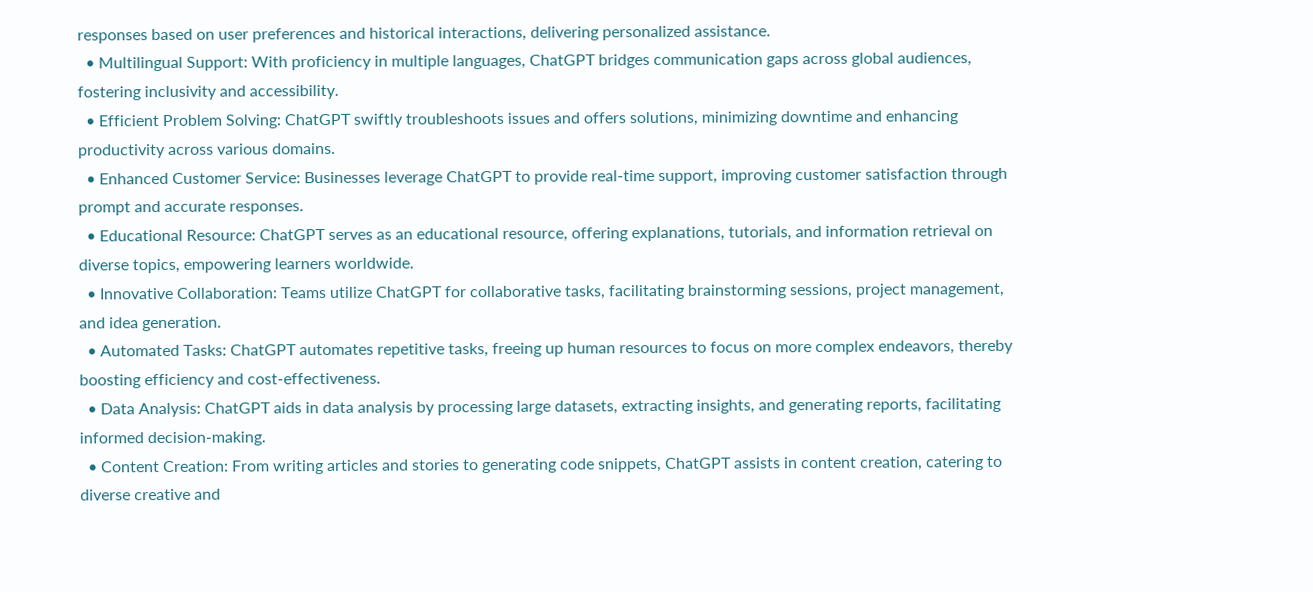responses based on user preferences and historical interactions, delivering personalized assistance.
  • Multilingual Support: With proficiency in multiple languages, ChatGPT bridges communication gaps across global audiences, fostering inclusivity and accessibility.
  • Efficient Problem Solving: ChatGPT swiftly troubleshoots issues and offers solutions, minimizing downtime and enhancing productivity across various domains.
  • Enhanced Customer Service: Businesses leverage ChatGPT to provide real-time support, improving customer satisfaction through prompt and accurate responses.
  • Educational Resource: ChatGPT serves as an educational resource, offering explanations, tutorials, and information retrieval on diverse topics, empowering learners worldwide.
  • Innovative Collaboration: Teams utilize ChatGPT for collaborative tasks, facilitating brainstorming sessions, project management, and idea generation.
  • Automated Tasks: ChatGPT automates repetitive tasks, freeing up human resources to focus on more complex endeavors, thereby boosting efficiency and cost-effectiveness.
  • Data Analysis: ChatGPT aids in data analysis by processing large datasets, extracting insights, and generating reports, facilitating informed decision-making.
  • Content Creation: From writing articles and stories to generating code snippets, ChatGPT assists in content creation, catering to diverse creative and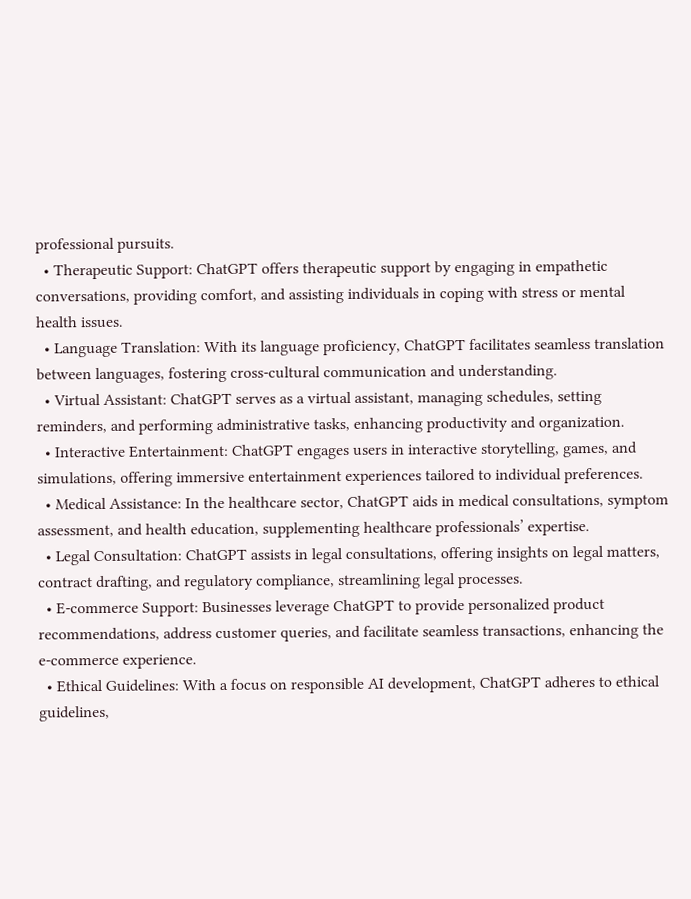professional pursuits.
  • Therapeutic Support: ChatGPT offers therapeutic support by engaging in empathetic conversations, providing comfort, and assisting individuals in coping with stress or mental health issues.
  • Language Translation: With its language proficiency, ChatGPT facilitates seamless translation between languages, fostering cross-cultural communication and understanding.
  • Virtual Assistant: ChatGPT serves as a virtual assistant, managing schedules, setting reminders, and performing administrative tasks, enhancing productivity and organization.
  • Interactive Entertainment: ChatGPT engages users in interactive storytelling, games, and simulations, offering immersive entertainment experiences tailored to individual preferences.
  • Medical Assistance: In the healthcare sector, ChatGPT aids in medical consultations, symptom assessment, and health education, supplementing healthcare professionals’ expertise.
  • Legal Consultation: ChatGPT assists in legal consultations, offering insights on legal matters, contract drafting, and regulatory compliance, streamlining legal processes.
  • E-commerce Support: Businesses leverage ChatGPT to provide personalized product recommendations, address customer queries, and facilitate seamless transactions, enhancing the e-commerce experience.
  • Ethical Guidelines: With a focus on responsible AI development, ChatGPT adheres to ethical guidelines,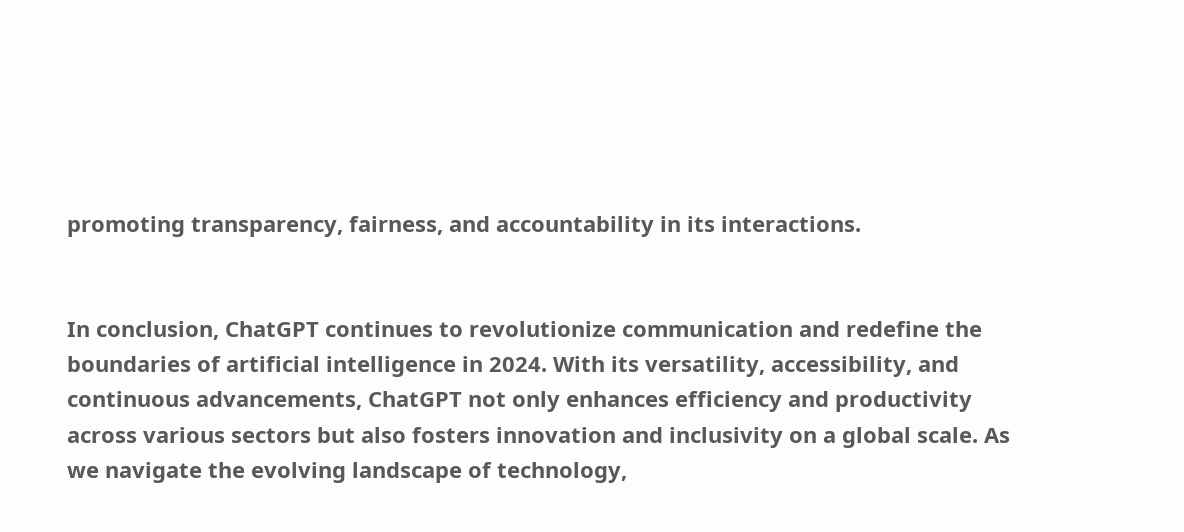promoting transparency, fairness, and accountability in its interactions.


In conclusion, ChatGPT continues to revolutionize communication and redefine the boundaries of artificial intelligence in 2024. With its versatility, accessibility, and continuous advancements, ChatGPT not only enhances efficiency and productivity across various sectors but also fosters innovation and inclusivity on a global scale. As we navigate the evolving landscape of technology,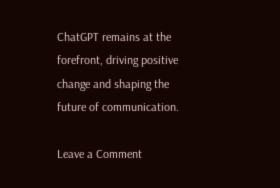ChatGPT remains at the forefront, driving positive change and shaping the future of communication.

Leave a Comment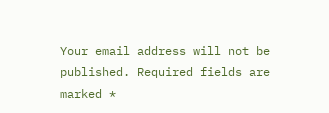Your email address will not be published. Required fields are marked *